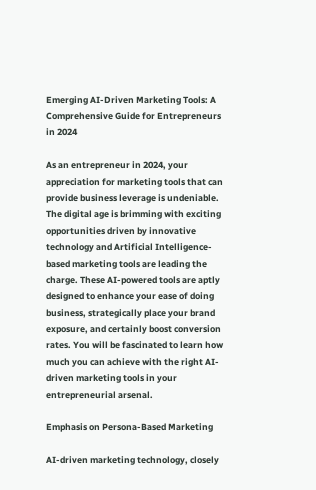Emerging AI-Driven Marketing Tools: A Comprehensive Guide for Entrepreneurs in 2024

As an entrepreneur in 2024, your appreciation for marketing tools that can provide business leverage is undeniable. The digital age is brimming with exciting opportunities driven by innovative technology and Artificial Intelligence-based marketing tools are leading the charge. These AI-powered tools are aptly designed to enhance your ease of doing business, strategically place your brand exposure, and certainly boost conversion rates. You will be fascinated to learn how much you can achieve with the right AI-driven marketing tools in your entrepreneurial arsenal.

Emphasis on Persona-Based Marketing

AI-driven marketing technology, closely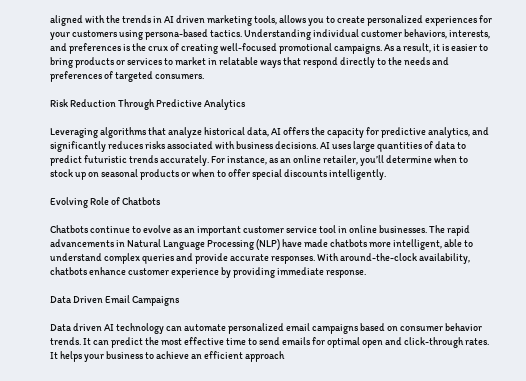aligned with the trends in AI driven marketing tools, allows you to create personalized experiences for your customers using persona-based tactics. Understanding individual customer behaviors, interests, and preferences is the crux of creating well-focused promotional campaigns. As a result, it is easier to bring products or services to market in relatable ways that respond directly to the needs and preferences of targeted consumers.

Risk Reduction Through Predictive Analytics

Leveraging algorithms that analyze historical data, AI offers the capacity for predictive analytics, and significantly reduces risks associated with business decisions. AI uses large quantities of data to predict futuristic trends accurately. For instance, as an online retailer, you’ll determine when to stock up on seasonal products or when to offer special discounts intelligently.

Evolving Role of Chatbots

Chatbots continue to evolve as an important customer service tool in online businesses. The rapid advancements in Natural Language Processing (NLP) have made chatbots more intelligent, able to understand complex queries and provide accurate responses. With around-the-clock availability, chatbots enhance customer experience by providing immediate response.

Data Driven Email Campaigns

Data driven AI technology can automate personalized email campaigns based on consumer behavior trends. It can predict the most effective time to send emails for optimal open and click-through rates. It helps your business to achieve an efficient approach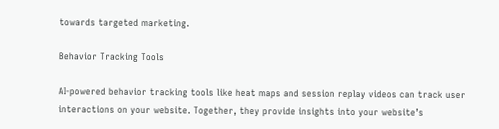towards targeted marketing.

Behavior Tracking Tools

AI-powered behavior tracking tools like heat maps and session replay videos can track user interactions on your website. Together, they provide insights into your website’s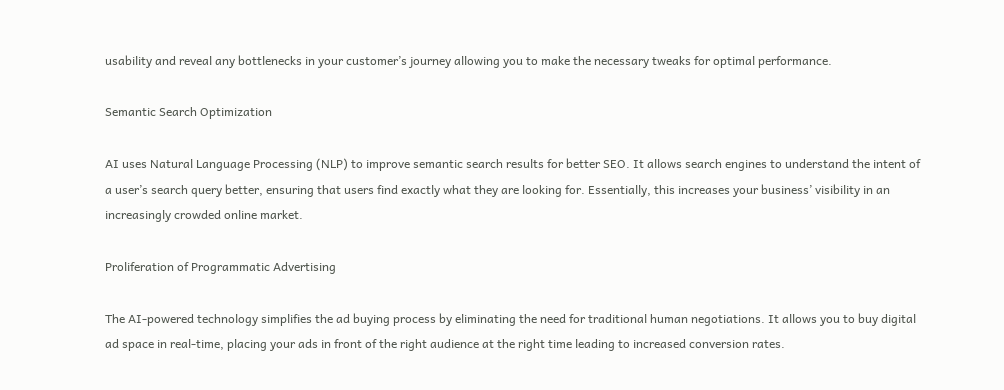usability and reveal any bottlenecks in your customer’s journey allowing you to make the necessary tweaks for optimal performance.

Semantic Search Optimization

AI uses Natural Language Processing (NLP) to improve semantic search results for better SEO. It allows search engines to understand the intent of a user’s search query better, ensuring that users find exactly what they are looking for. Essentially, this increases your business’ visibility in an increasingly crowded online market.

Proliferation of Programmatic Advertising

The AI-powered technology simplifies the ad buying process by eliminating the need for traditional human negotiations. It allows you to buy digital ad space in real-time, placing your ads in front of the right audience at the right time leading to increased conversion rates.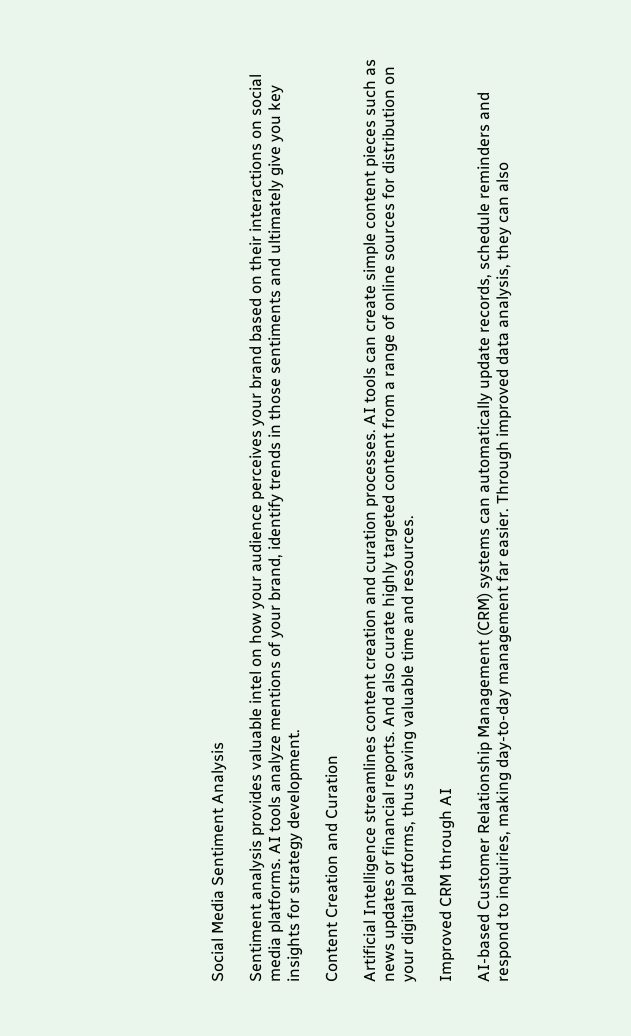Social Media Sentiment Analysis

Sentiment analysis provides valuable intel on how your audience perceives your brand based on their interactions on social media platforms. AI tools analyze mentions of your brand, identify trends in those sentiments and ultimately give you key insights for strategy development.

Content Creation and Curation

Artificial Intelligence streamlines content creation and curation processes. AI tools can create simple content pieces such as news updates or financial reports. And also curate highly targeted content from a range of online sources for distribution on your digital platforms, thus saving valuable time and resources.

Improved CRM through AI

AI-based Customer Relationship Management (CRM) systems can automatically update records, schedule reminders and respond to inquiries, making day-to-day management far easier. Through improved data analysis, they can also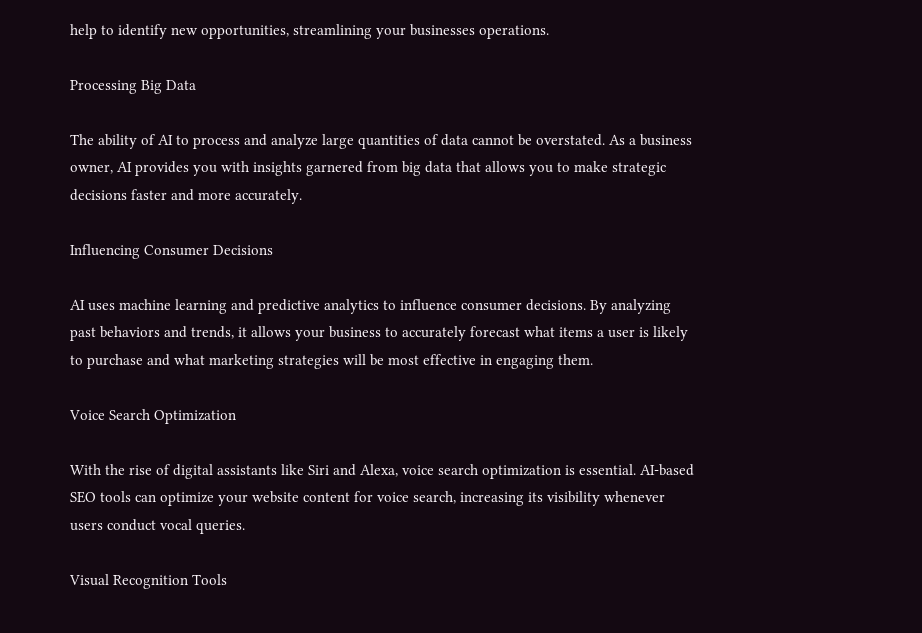help to identify new opportunities, streamlining your businesses operations.

Processing Big Data

The ability of AI to process and analyze large quantities of data cannot be overstated. As a business owner, AI provides you with insights garnered from big data that allows you to make strategic decisions faster and more accurately.

Influencing Consumer Decisions

AI uses machine learning and predictive analytics to influence consumer decisions. By analyzing past behaviors and trends, it allows your business to accurately forecast what items a user is likely to purchase and what marketing strategies will be most effective in engaging them.

Voice Search Optimization

With the rise of digital assistants like Siri and Alexa, voice search optimization is essential. AI-based SEO tools can optimize your website content for voice search, increasing its visibility whenever users conduct vocal queries.

Visual Recognition Tools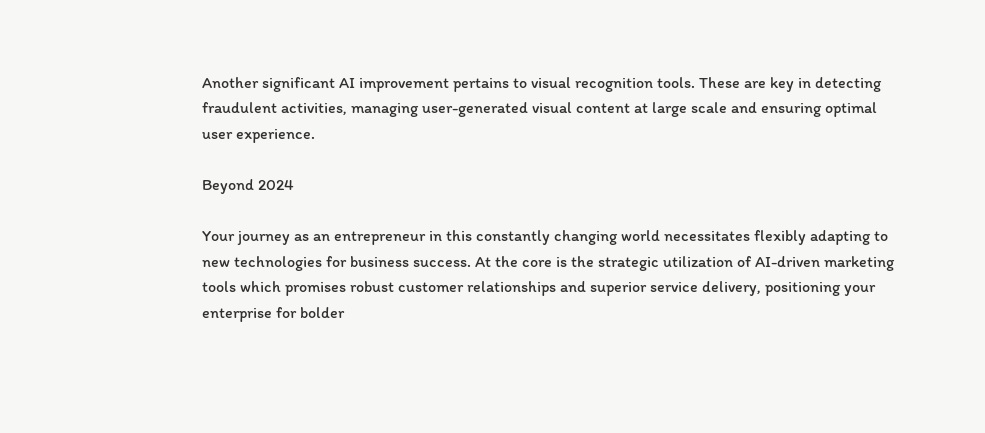Another significant AI improvement pertains to visual recognition tools. These are key in detecting fraudulent activities, managing user-generated visual content at large scale and ensuring optimal user experience.

Beyond 2024

Your journey as an entrepreneur in this constantly changing world necessitates flexibly adapting to new technologies for business success. At the core is the strategic utilization of AI-driven marketing tools which promises robust customer relationships and superior service delivery, positioning your enterprise for bolder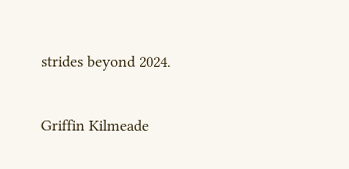strides beyond 2024.

Griffin Kilmeade